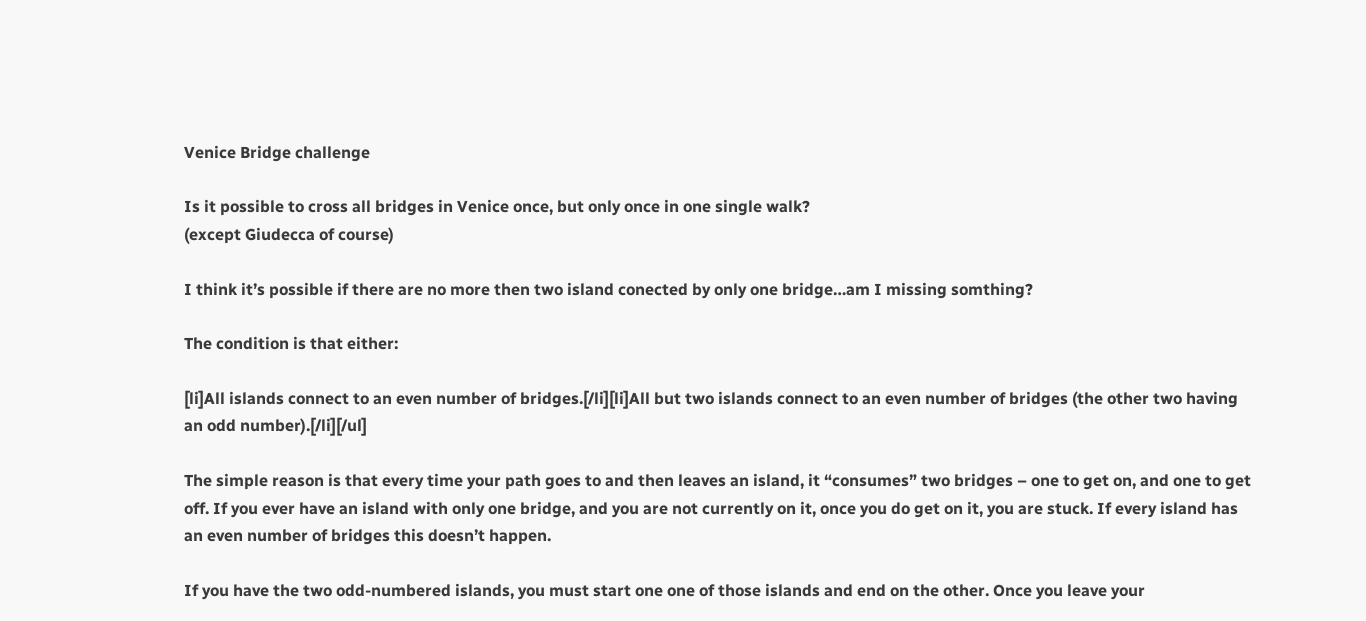Venice Bridge challenge

Is it possible to cross all bridges in Venice once, but only once in one single walk?
(except Giudecca of course)

I think it’s possible if there are no more then two island conected by only one bridge…am I missing somthing?

The condition is that either:

[li]All islands connect to an even number of bridges.[/li][li]All but two islands connect to an even number of bridges (the other two having an odd number).[/li][/ul]

The simple reason is that every time your path goes to and then leaves an island, it “consumes” two bridges – one to get on, and one to get off. If you ever have an island with only one bridge, and you are not currently on it, once you do get on it, you are stuck. If every island has an even number of bridges this doesn’t happen.

If you have the two odd-numbered islands, you must start one one of those islands and end on the other. Once you leave your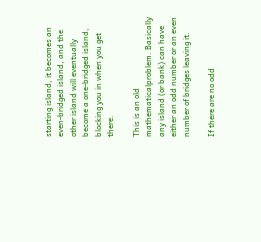starting island, it becomes an even-bridged island, and the other island will eventually become a one-bridged island, blocking you in when you get there.

This is an old mathematicalproblem. Basically any island (or bank) can have either an odd number or an even number of bridges leaving it.

If there are no odd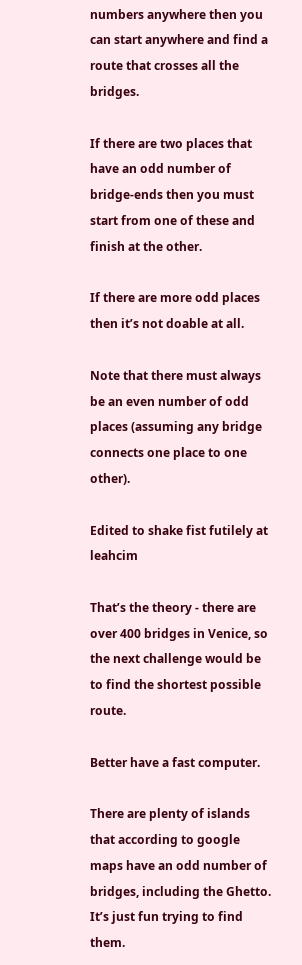numbers anywhere then you can start anywhere and find a route that crosses all the bridges.

If there are two places that have an odd number of bridge-ends then you must start from one of these and finish at the other.

If there are more odd places then it’s not doable at all.

Note that there must always be an even number of odd places (assuming any bridge connects one place to one other).

Edited to shake fist futilely at leahcim

That’s the theory - there are over 400 bridges in Venice, so the next challenge would be to find the shortest possible route.

Better have a fast computer.

There are plenty of islands that according to google maps have an odd number of bridges, including the Ghetto. It’s just fun trying to find them.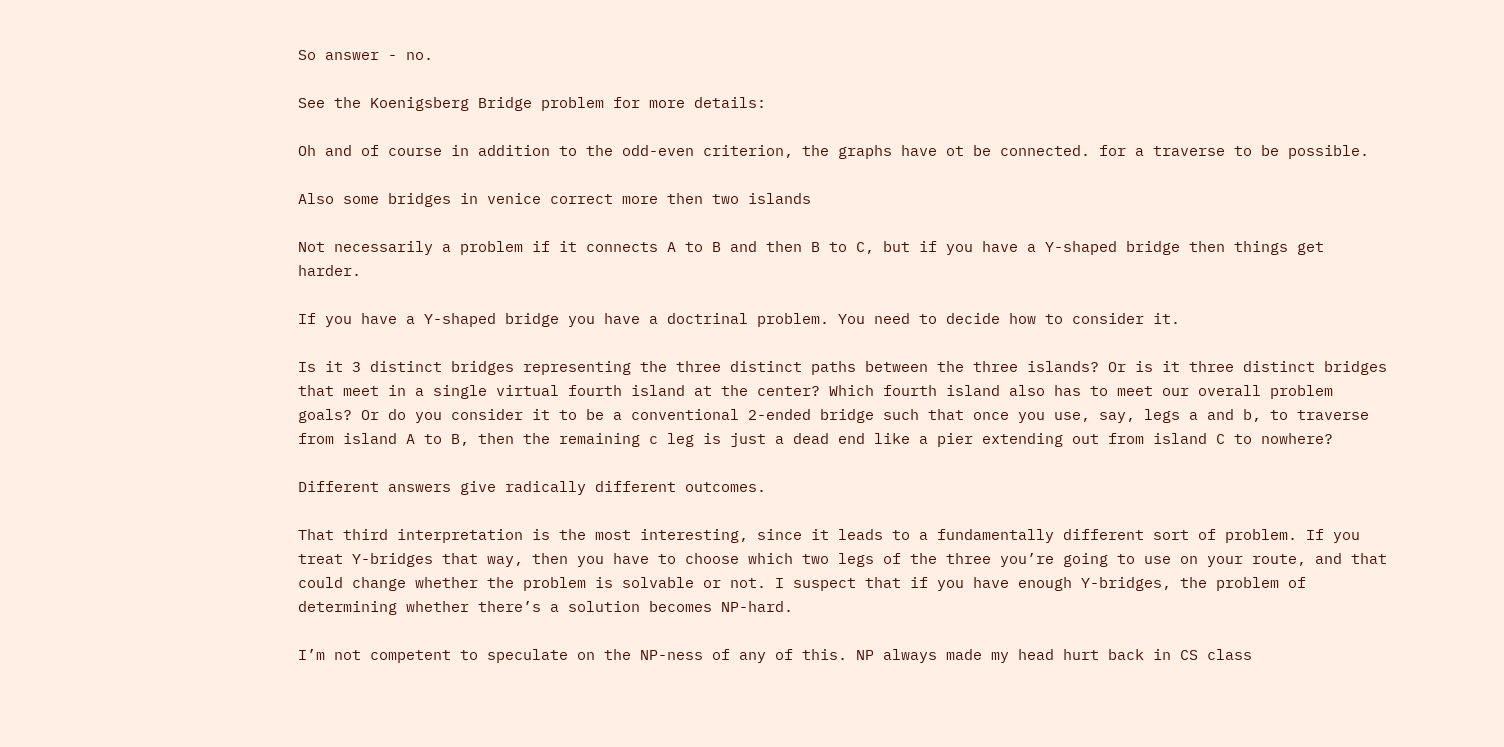So answer - no.

See the Koenigsberg Bridge problem for more details:

Oh and of course in addition to the odd-even criterion, the graphs have ot be connected. for a traverse to be possible.

Also some bridges in venice correct more then two islands

Not necessarily a problem if it connects A to B and then B to C, but if you have a Y-shaped bridge then things get harder.

If you have a Y-shaped bridge you have a doctrinal problem. You need to decide how to consider it.

Is it 3 distinct bridges representing the three distinct paths between the three islands? Or is it three distinct bridges that meet in a single virtual fourth island at the center? Which fourth island also has to meet our overall problem goals? Or do you consider it to be a conventional 2-ended bridge such that once you use, say, legs a and b, to traverse from island A to B, then the remaining c leg is just a dead end like a pier extending out from island C to nowhere?

Different answers give radically different outcomes.

That third interpretation is the most interesting, since it leads to a fundamentally different sort of problem. If you treat Y-bridges that way, then you have to choose which two legs of the three you’re going to use on your route, and that could change whether the problem is solvable or not. I suspect that if you have enough Y-bridges, the problem of determining whether there’s a solution becomes NP-hard.

I’m not competent to speculate on the NP-ness of any of this. NP always made my head hurt back in CS class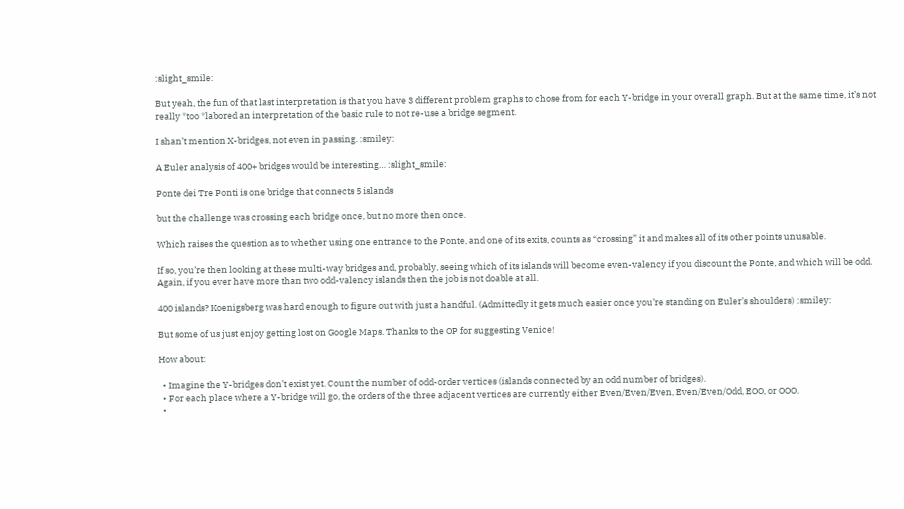:slight_smile:

But yeah, the fun of that last interpretation is that you have 3 different problem graphs to chose from for each Y-bridge in your overall graph. But at the same time, it’s not really *too *labored an interpretation of the basic rule to not re-use a bridge segment.

I shan’t mention X-bridges, not even in passing. :smiley:

A Euler analysis of 400+ bridges would be interesting… :slight_smile:

Ponte dei Tre Ponti is one bridge that connects 5 islands

but the challenge was crossing each bridge once, but no more then once.

Which raises the question as to whether using one entrance to the Ponte, and one of its exits, counts as “crossing” it and makes all of its other points unusable.

If so, you’re then looking at these multi-way bridges and, probably, seeing which of its islands will become even-valency if you discount the Ponte, and which will be odd. Again, if you ever have more than two odd-valency islands then the job is not doable at all.

400 islands? Koenigsberg was hard enough to figure out with just a handful. (Admittedly it gets much easier once you’re standing on Euler’s shoulders) :smiley:

But some of us just enjoy getting lost on Google Maps. Thanks to the OP for suggesting Venice!

How about:

  • Imagine the Y-bridges don’t exist yet. Count the number of odd-order vertices (islands connected by an odd number of bridges).
  • For each place where a Y-bridge will go, the orders of the three adjacent vertices are currently either Even/Even/Even, Even/Even/Odd, EOO, or OOO.
  •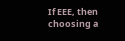If EEE, then choosing a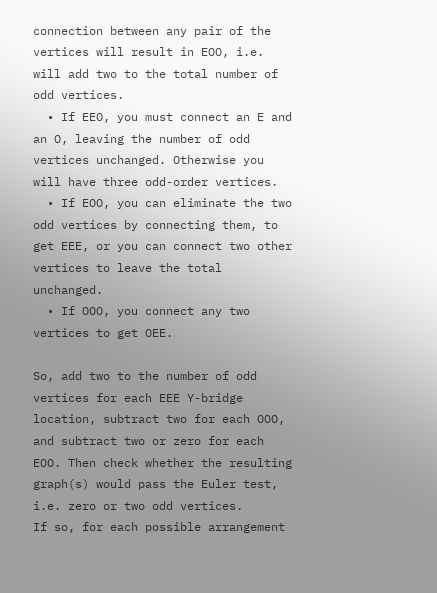connection between any pair of the vertices will result in EOO, i.e. will add two to the total number of odd vertices.
  • If EEO, you must connect an E and an O, leaving the number of odd vertices unchanged. Otherwise you will have three odd-order vertices.
  • If EOO, you can eliminate the two odd vertices by connecting them, to get EEE, or you can connect two other vertices to leave the total unchanged.
  • If OOO, you connect any two vertices to get OEE.

So, add two to the number of odd vertices for each EEE Y-bridge location, subtract two for each OOO, and subtract two or zero for each EOO. Then check whether the resulting graph(s) would pass the Euler test, i.e. zero or two odd vertices.
If so, for each possible arrangement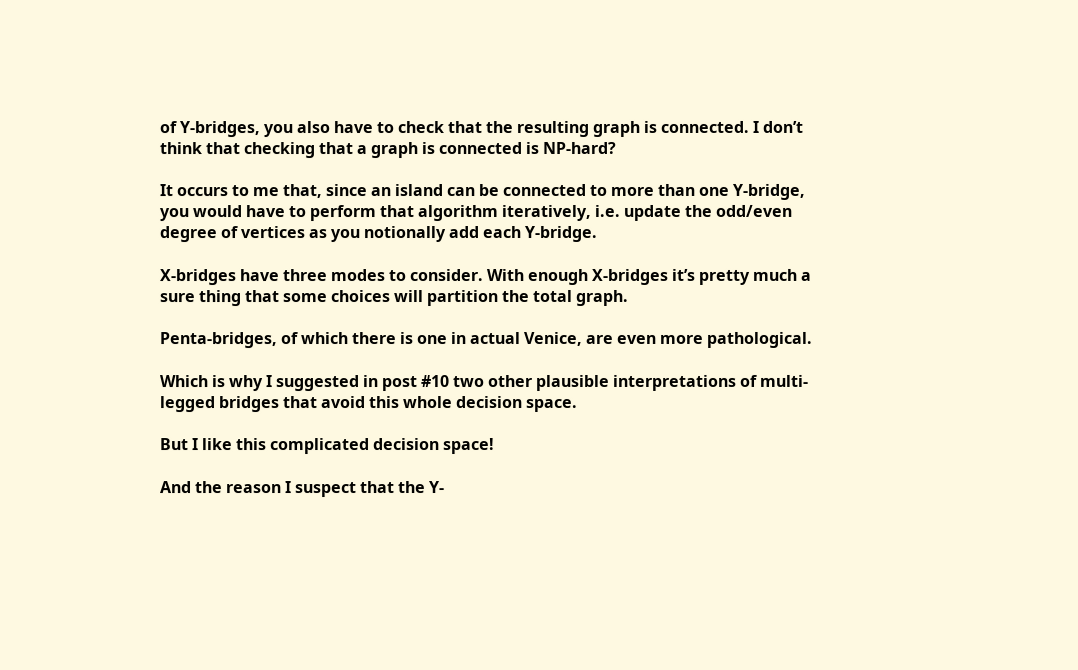of Y-bridges, you also have to check that the resulting graph is connected. I don’t think that checking that a graph is connected is NP-hard?

It occurs to me that, since an island can be connected to more than one Y-bridge, you would have to perform that algorithm iteratively, i.e. update the odd/even degree of vertices as you notionally add each Y-bridge.

X-bridges have three modes to consider. With enough X-bridges it’s pretty much a sure thing that some choices will partition the total graph.

Penta-bridges, of which there is one in actual Venice, are even more pathological.

Which is why I suggested in post #10 two other plausible interpretations of multi-legged bridges that avoid this whole decision space.

But I like this complicated decision space!

And the reason I suspect that the Y-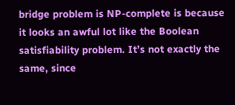bridge problem is NP-complete is because it looks an awful lot like the Boolean satisfiability problem. It’s not exactly the same, since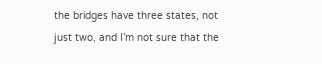the bridges have three states, not just two, and I’m not sure that the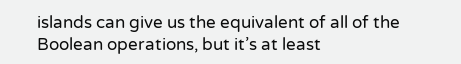islands can give us the equivalent of all of the Boolean operations, but it’s at least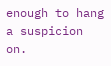enough to hang a suspicion on.